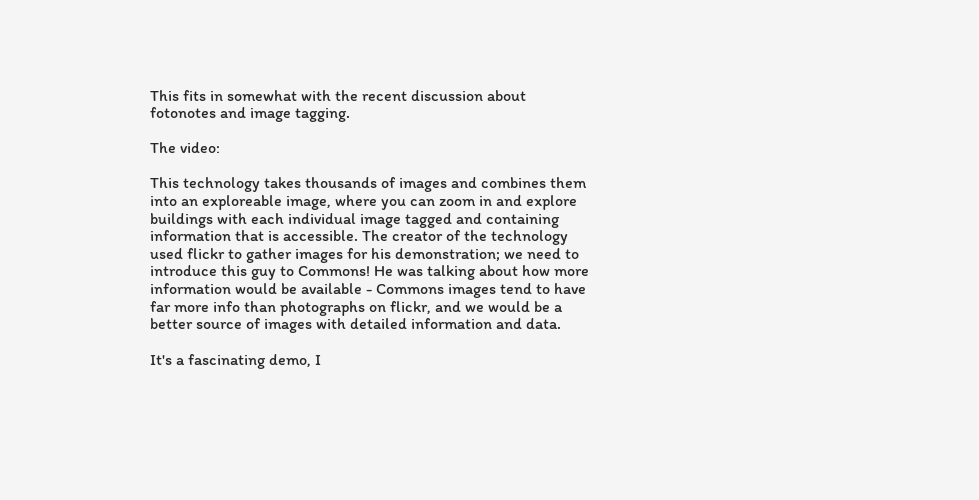This fits in somewhat with the recent discussion about fotonotes and image tagging.

The video:

This technology takes thousands of images and combines them into an exploreable image, where you can zoom in and explore buildings with each individual image tagged and containing information that is accessible. The creator of the technology used flickr to gather images for his demonstration; we need to introduce this guy to Commons! He was talking about how more information would be available - Commons images tend to have far more info than photographs on flickr, and we would be a better source of images with detailed information and data.

It's a fascinating demo, I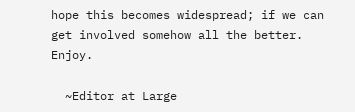hope this becomes widespread; if we can get involved somehow all the better. Enjoy.

  ~Editor at Large